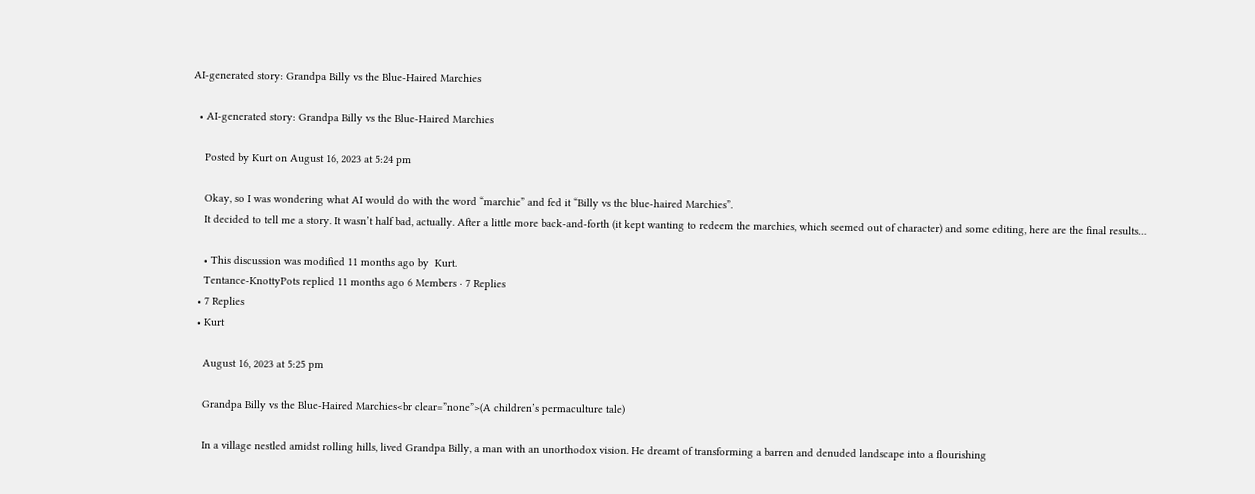AI-generated story: Grandpa Billy vs the Blue-Haired Marchies

  • AI-generated story: Grandpa Billy vs the Blue-Haired Marchies

    Posted by Kurt on August 16, 2023 at 5:24 pm

    Okay, so I was wondering what AI would do with the word “marchie” and fed it “Billy vs the blue-haired Marchies”.
    It decided to tell me a story. It wasn’t half bad, actually. After a little more back-and-forth (it kept wanting to redeem the marchies, which seemed out of character) and some editing, here are the final results…

    • This discussion was modified 11 months ago by  Kurt.
    Tentance-KnottyPots replied 11 months ago 6 Members · 7 Replies
  • 7 Replies
  • Kurt

    August 16, 2023 at 5:25 pm

    Grandpa Billy vs the Blue-Haired Marchies<br clear=”none”>(A children’s permaculture tale)

    In a village nestled amidst rolling hills, lived Grandpa Billy, a man with an unorthodox vision. He dreamt of transforming a barren and denuded landscape into a flourishing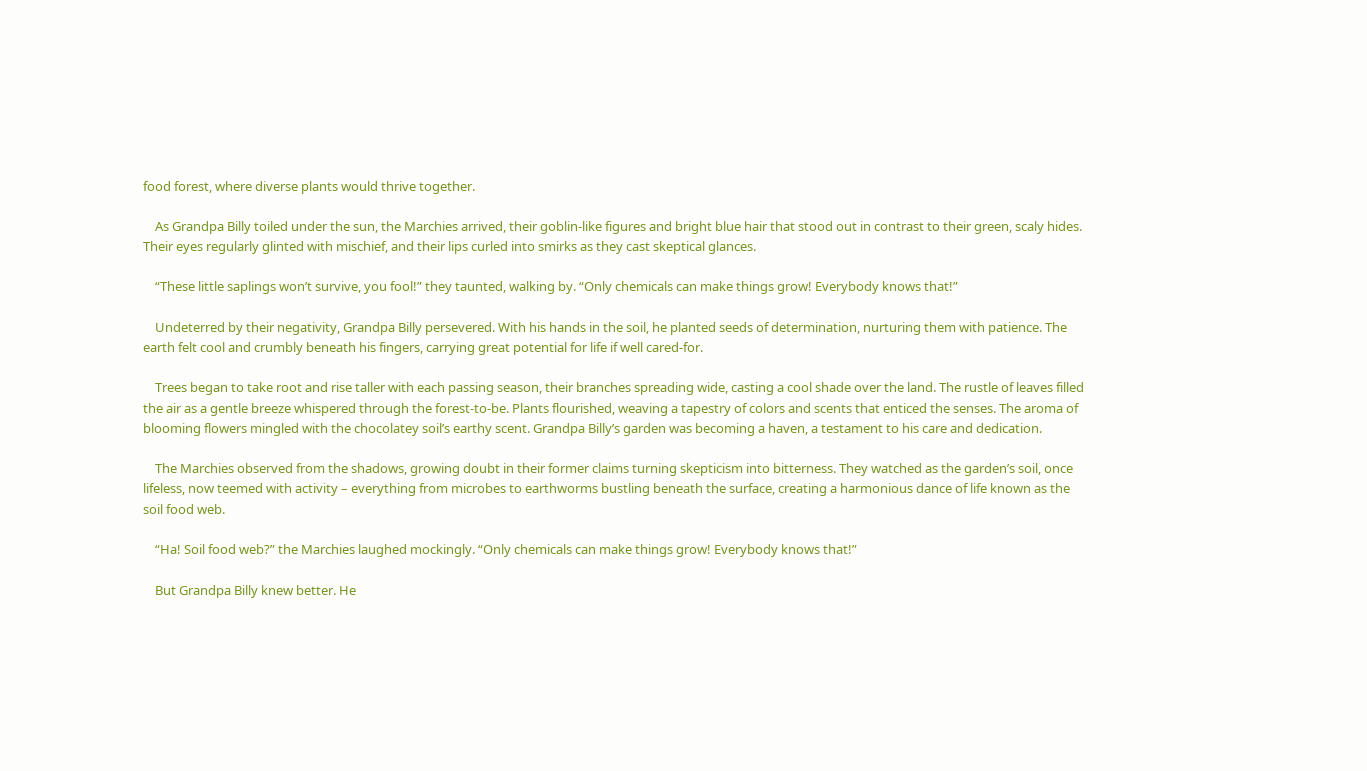food forest, where diverse plants would thrive together.

    As Grandpa Billy toiled under the sun, the Marchies arrived, their goblin-like figures and bright blue hair that stood out in contrast to their green, scaly hides. Their eyes regularly glinted with mischief, and their lips curled into smirks as they cast skeptical glances.

    “These little saplings won’t survive, you fool!” they taunted, walking by. “Only chemicals can make things grow! Everybody knows that!”

    Undeterred by their negativity, Grandpa Billy persevered. With his hands in the soil, he planted seeds of determination, nurturing them with patience. The earth felt cool and crumbly beneath his fingers, carrying great potential for life if well cared-for.

    Trees began to take root and rise taller with each passing season, their branches spreading wide, casting a cool shade over the land. The rustle of leaves filled the air as a gentle breeze whispered through the forest-to-be. Plants flourished, weaving a tapestry of colors and scents that enticed the senses. The aroma of blooming flowers mingled with the chocolatey soil’s earthy scent. Grandpa Billy’s garden was becoming a haven, a testament to his care and dedication.

    The Marchies observed from the shadows, growing doubt in their former claims turning skepticism into bitterness. They watched as the garden’s soil, once lifeless, now teemed with activity – everything from microbes to earthworms bustling beneath the surface, creating a harmonious dance of life known as the soil food web.

    “Ha! Soil food web?” the Marchies laughed mockingly. “Only chemicals can make things grow! Everybody knows that!”

    But Grandpa Billy knew better. He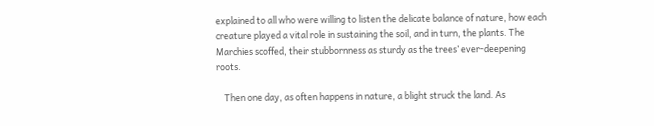explained to all who were willing to listen the delicate balance of nature, how each creature played a vital role in sustaining the soil, and in turn, the plants. The Marchies scoffed, their stubbornness as sturdy as the trees’ ever-deepening roots.

    Then one day, as often happens in nature, a blight struck the land. As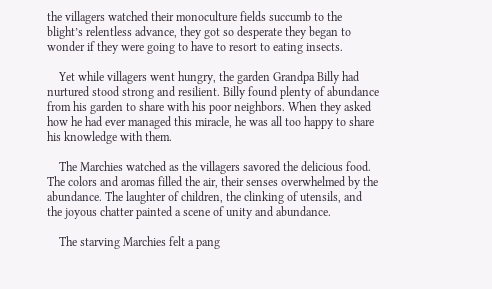the villagers watched their monoculture fields succumb to the blight’s relentless advance, they got so desperate they began to wonder if they were going to have to resort to eating insects.

    Yet while villagers went hungry, the garden Grandpa Billy had nurtured stood strong and resilient. Billy found plenty of abundance from his garden to share with his poor neighbors. When they asked how he had ever managed this miracle, he was all too happy to share his knowledge with them.

    The Marchies watched as the villagers savored the delicious food. The colors and aromas filled the air, their senses overwhelmed by the abundance. The laughter of children, the clinking of utensils, and the joyous chatter painted a scene of unity and abundance.

    The starving Marchies felt a pang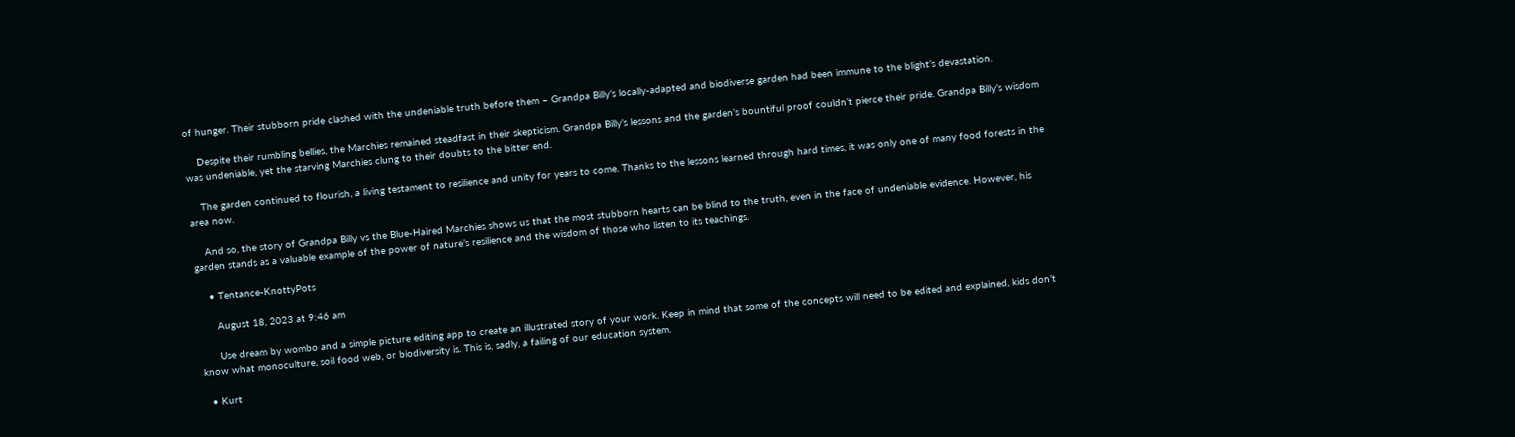of hunger. Their stubborn pride clashed with the undeniable truth before them – Grandpa Billy’s locally-adapted and biodiverse garden had been immune to the blight’s devastation.

    Despite their rumbling bellies, the Marchies remained steadfast in their skepticism. Grandpa Billy’s lessons and the garden’s bountiful proof couldn’t pierce their pride. Grandpa Billy’s wisdom was undeniable, yet the starving Marchies clung to their doubts to the bitter end.

    The garden continued to flourish, a living testament to resilience and unity for years to come. Thanks to the lessons learned through hard times, it was only one of many food forests in the area now.

    And so, the story of Grandpa Billy vs the Blue-Haired Marchies shows us that the most stubborn hearts can be blind to the truth, even in the face of undeniable evidence. However, his garden stands as a valuable example of the power of nature’s resilience and the wisdom of those who listen to its teachings.

    • Tentance-KnottyPots

      August 18, 2023 at 9:46 am

      Use dream by wombo and a simple picture editing app to create an illustrated story of your work. Keep in mind that some of the concepts will need to be edited and explained, kids don’t know what monoculture, soil food web, or biodiversity is. This is, sadly, a failing of our education system.

  • Kurt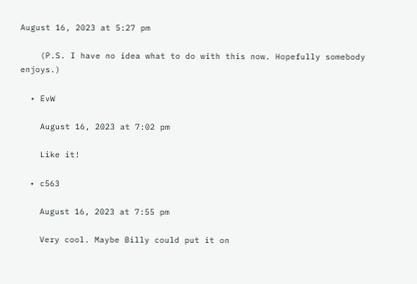August 16, 2023 at 5:27 pm

    (P.S. I have no idea what to do with this now. Hopefully somebody enjoys.)

  • EvW

    August 16, 2023 at 7:02 pm

    Like it!

  • c563

    August 16, 2023 at 7:55 pm

    Very cool. Maybe Billy could put it on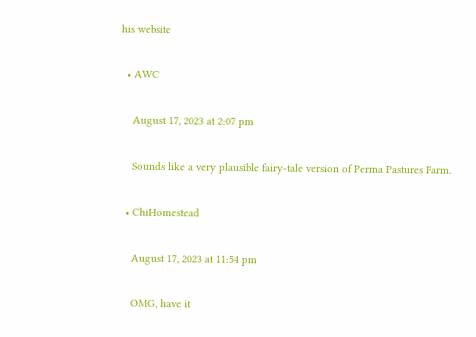his website

  • AWC

    August 17, 2023 at 2:07 pm

    Sounds like a very plausible fairy-tale version of Perma Pastures Farm.

  • ChiHomestead

    August 17, 2023 at 11:54 pm

    OMG, have it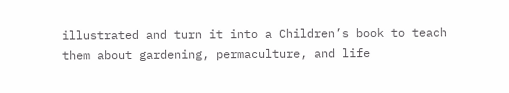illustrated and turn it into a Children’s book to teach them about gardening, permaculture, and life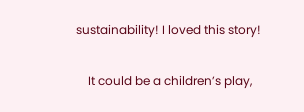sustainability! I loved this story!

    It could be a children’s play,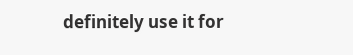definitely use it for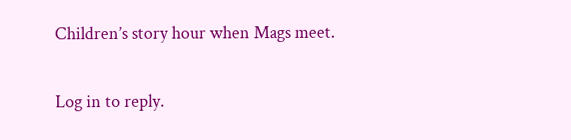Children’s story hour when Mags meet.

Log in to reply.